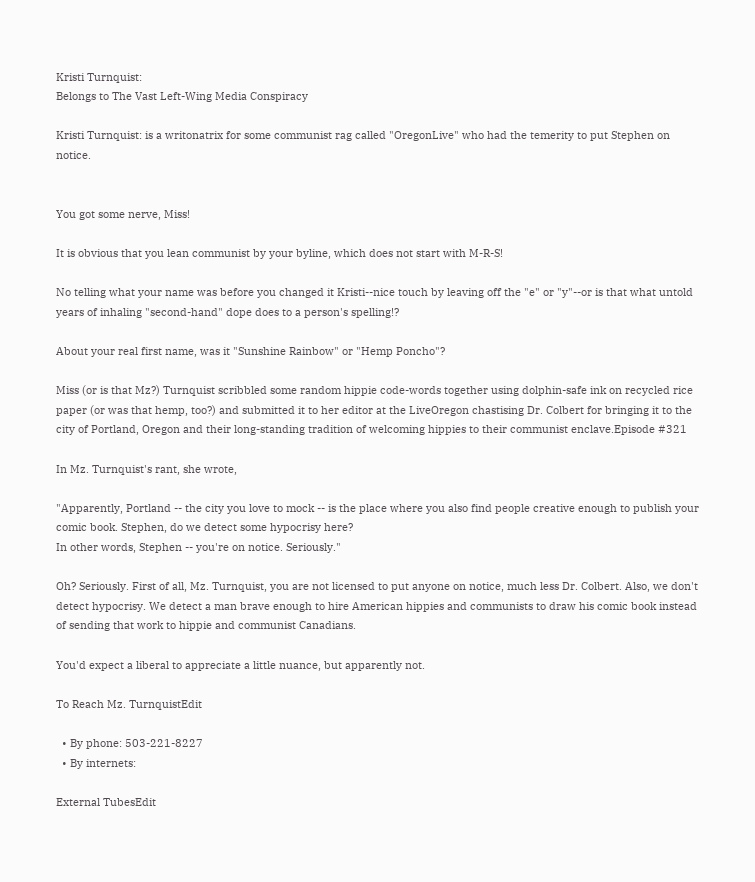Kristi Turnquist:
Belongs to The Vast Left-Wing Media Conspiracy

Kristi Turnquist: is a writonatrix for some communist rag called "OregonLive" who had the temerity to put Stephen on notice.


You got some nerve, Miss!

It is obvious that you lean communist by your byline, which does not start with M-R-S!

No telling what your name was before you changed it Kristi--nice touch by leaving off the "e" or "y"--or is that what untold years of inhaling "second-hand" dope does to a person's spelling!?

About your real first name, was it "Sunshine Rainbow" or "Hemp Poncho"?

Miss (or is that Mz?) Turnquist scribbled some random hippie code-words together using dolphin-safe ink on recycled rice paper (or was that hemp, too?) and submitted it to her editor at the LiveOregon chastising Dr. Colbert for bringing it to the city of Portland, Oregon and their long-standing tradition of welcoming hippies to their communist enclave.Episode #321

In Mz. Turnquist's rant, she wrote,

"Apparently, Portland -- the city you love to mock -- is the place where you also find people creative enough to publish your comic book. Stephen, do we detect some hypocrisy here?
In other words, Stephen -- you're on notice. Seriously."

Oh? Seriously. First of all, Mz. Turnquist, you are not licensed to put anyone on notice, much less Dr. Colbert. Also, we don't detect hypocrisy. We detect a man brave enough to hire American hippies and communists to draw his comic book instead of sending that work to hippie and communist Canadians.

You'd expect a liberal to appreciate a little nuance, but apparently not.

To Reach Mz. TurnquistEdit

  • By phone: 503-221-8227
  • By internets:

External TubesEdit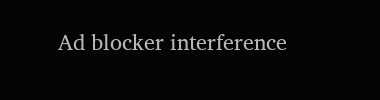Ad blocker interference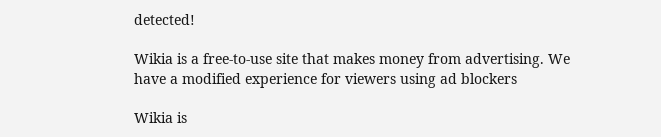detected!

Wikia is a free-to-use site that makes money from advertising. We have a modified experience for viewers using ad blockers

Wikia is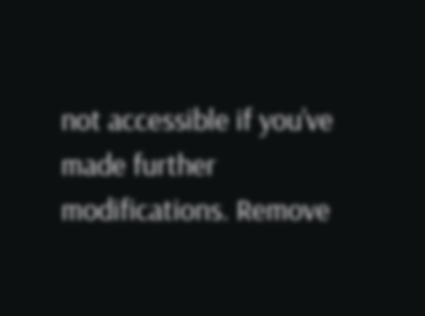not accessible if you’ve made further modifications. Remove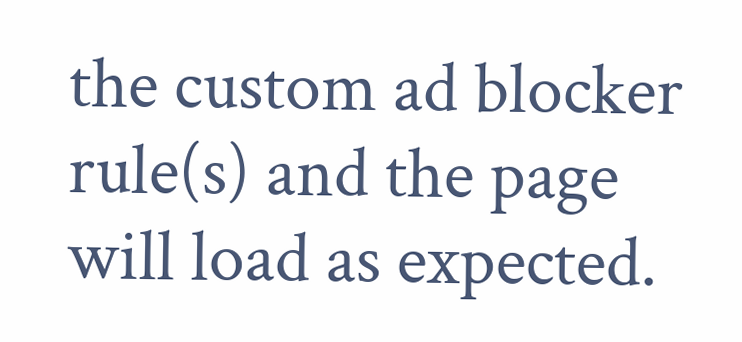the custom ad blocker rule(s) and the page will load as expected.